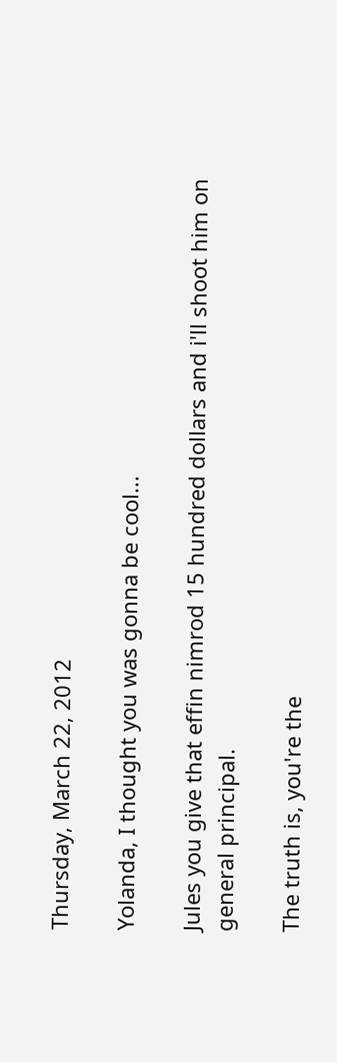Thursday, March 22, 2012

Yolanda, I thought you was gonna be cool...

Jules you give that effin nimrod 15 hundred dollars and i'll shoot him on general principal.

The truth is, you're the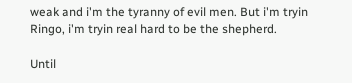weak and i'm the tyranny of evil men. But i'm tryin Ringo, i'm tryin real hard to be the shepherd.

Until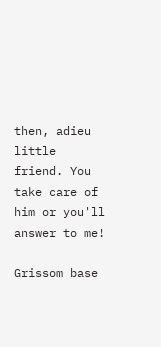then, adieu little friend. You take care of him or you'll answer to me!

Grissom base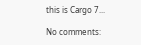this is Cargo 7...

No comments: